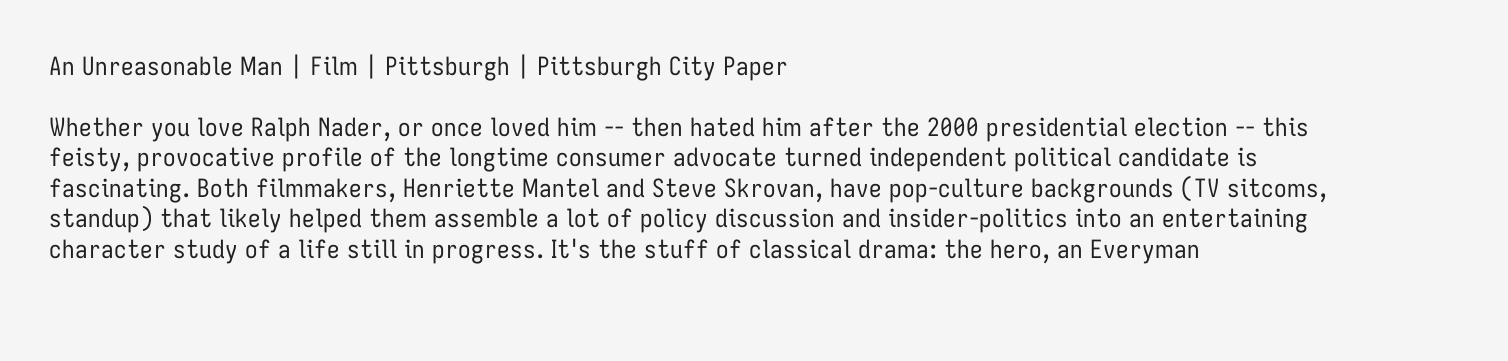An Unreasonable Man | Film | Pittsburgh | Pittsburgh City Paper

Whether you love Ralph Nader, or once loved him -- then hated him after the 2000 presidential election -- this feisty, provocative profile of the longtime consumer advocate turned independent political candidate is fascinating. Both filmmakers, Henriette Mantel and Steve Skrovan, have pop-culture backgrounds (TV sitcoms, standup) that likely helped them assemble a lot of policy discussion and insider-politics into an entertaining character study of a life still in progress. It's the stuff of classical drama: the hero, an Everyman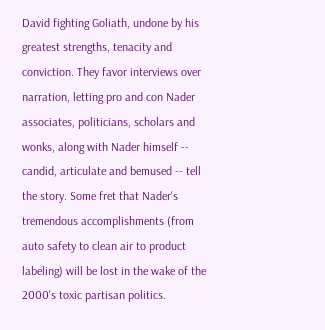David fighting Goliath, undone by his greatest strengths, tenacity and conviction. They favor interviews over narration, letting pro and con Nader associates, politicians, scholars and wonks, along with Nader himself -- candid, articulate and bemused -- tell the story. Some fret that Nader's tremendous accomplishments (from auto safety to clean air to product labeling) will be lost in the wake of the 2000's toxic partisan politics.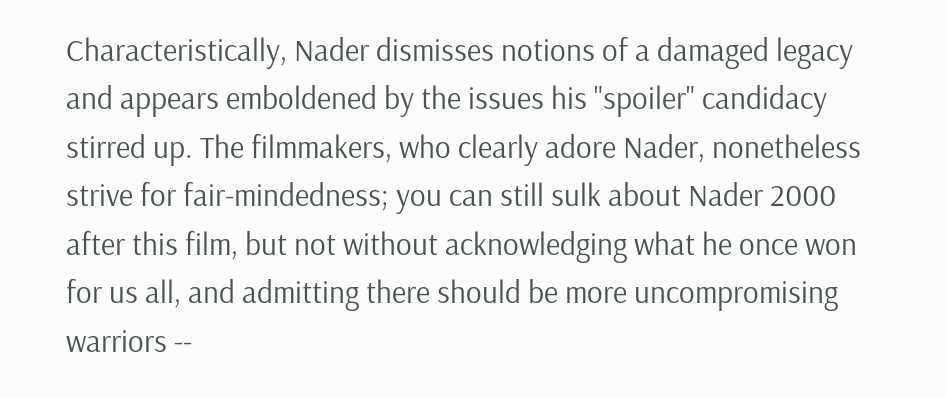Characteristically, Nader dismisses notions of a damaged legacy and appears emboldened by the issues his "spoiler" candidacy stirred up. The filmmakers, who clearly adore Nader, nonetheless strive for fair-mindedness; you can still sulk about Nader 2000 after this film, but not without acknowledging what he once won for us all, and admitting there should be more uncompromising warriors --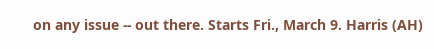on any issue -- out there. Starts Fri., March 9. Harris (AH)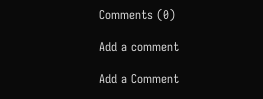Comments (0)

Add a comment

Add a Comment